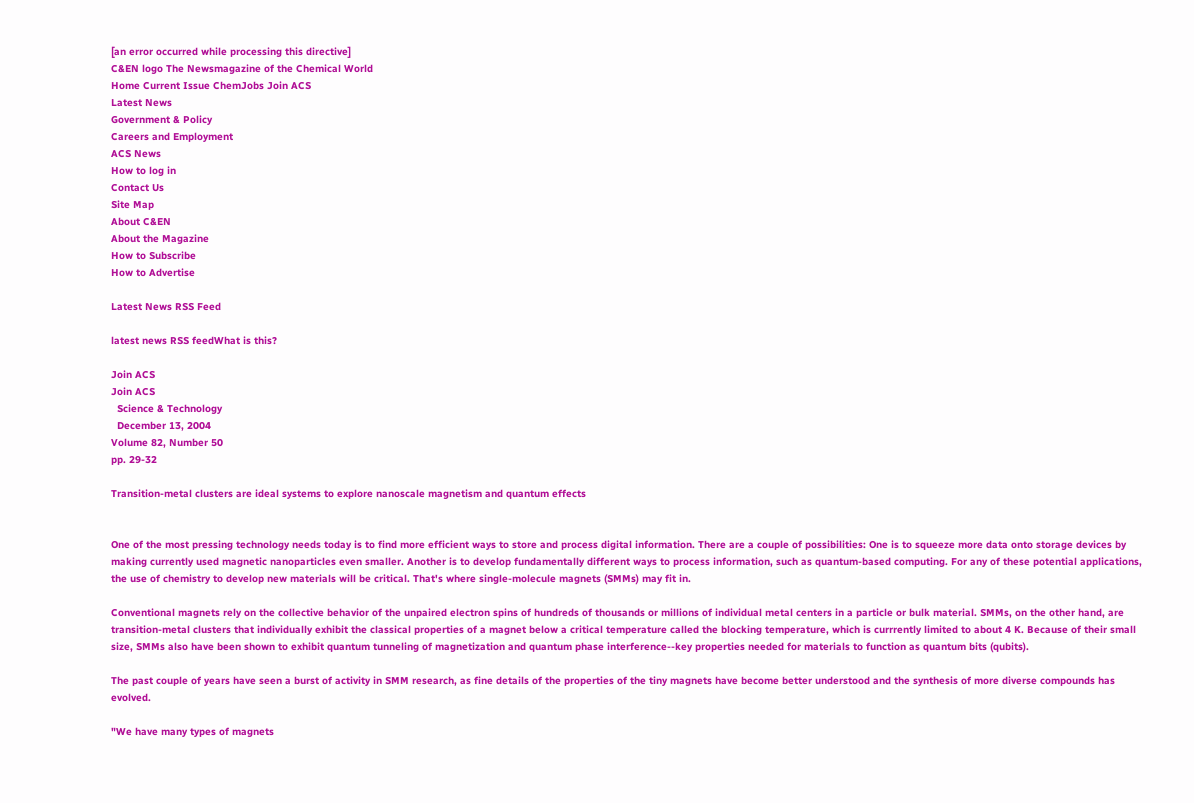[an error occurred while processing this directive]
C&EN logo The Newsmagazine of the Chemical World
Home Current Issue ChemJobs Join ACS
Latest News
Government & Policy
Careers and Employment
ACS News
How to log in
Contact Us
Site Map
About C&EN
About the Magazine
How to Subscribe
How to Advertise

Latest News RSS Feed

latest news RSS feedWhat is this?

Join ACS
Join ACS
  Science & Technology
  December 13, 2004
Volume 82, Number 50
pp. 29-32

Transition-metal clusters are ideal systems to explore nanoscale magnetism and quantum effects


One of the most pressing technology needs today is to find more efficient ways to store and process digital information. There are a couple of possibilities: One is to squeeze more data onto storage devices by making currently used magnetic nanoparticles even smaller. Another is to develop fundamentally different ways to process information, such as quantum-based computing. For any of these potential applications, the use of chemistry to develop new materials will be critical. That's where single-molecule magnets (SMMs) may fit in.

Conventional magnets rely on the collective behavior of the unpaired electron spins of hundreds of thousands or millions of individual metal centers in a particle or bulk material. SMMs, on the other hand, are transition-metal clusters that individually exhibit the classical properties of a magnet below a critical temperature called the blocking temperature, which is currrently limited to about 4 K. Because of their small size, SMMs also have been shown to exhibit quantum tunneling of magnetization and quantum phase interference--key properties needed for materials to function as quantum bits (qubits).

The past couple of years have seen a burst of activity in SMM research, as fine details of the properties of the tiny magnets have become better understood and the synthesis of more diverse compounds has evolved.

"We have many types of magnets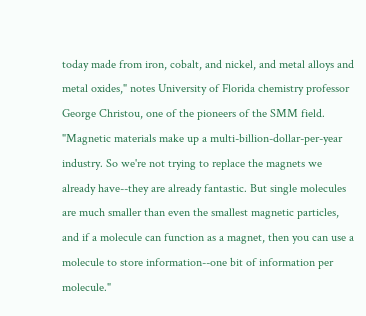today made from iron, cobalt, and nickel, and metal alloys and metal oxides," notes University of Florida chemistry professor George Christou, one of the pioneers of the SMM field. "Magnetic materials make up a multi-billion-dollar-per-year industry. So we're not trying to replace the magnets we already have--they are already fantastic. But single molecules are much smaller than even the smallest magnetic particles, and if a molecule can function as a magnet, then you can use a molecule to store information--one bit of information per molecule."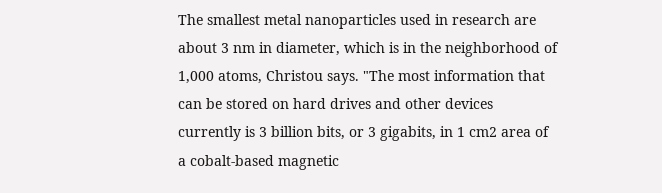The smallest metal nanoparticles used in research are about 3 nm in diameter, which is in the neighborhood of 1,000 atoms, Christou says. "The most information that can be stored on hard drives and other devices currently is 3 billion bits, or 3 gigabits, in 1 cm2 area of a cobalt-based magnetic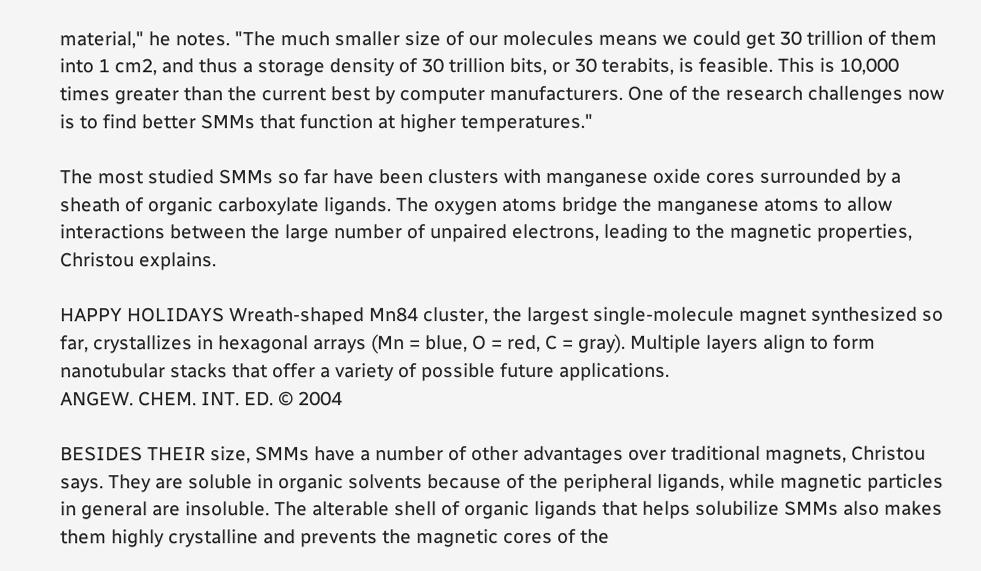material," he notes. "The much smaller size of our molecules means we could get 30 trillion of them into 1 cm2, and thus a storage density of 30 trillion bits, or 30 terabits, is feasible. This is 10,000 times greater than the current best by computer manufacturers. One of the research challenges now is to find better SMMs that function at higher temperatures."

The most studied SMMs so far have been clusters with manganese oxide cores surrounded by a sheath of organic carboxylate ligands. The oxygen atoms bridge the manganese atoms to allow interactions between the large number of unpaired electrons, leading to the magnetic properties, Christou explains.

HAPPY HOLIDAYS Wreath-shaped Mn84 cluster, the largest single-molecule magnet synthesized so far, crystallizes in hexagonal arrays (Mn = blue, O = red, C = gray). Multiple layers align to form nanotubular stacks that offer a variety of possible future applications.
ANGEW. CHEM. INT. ED. © 2004

BESIDES THEIR size, SMMs have a number of other advantages over traditional magnets, Christou says. They are soluble in organic solvents because of the peripheral ligands, while magnetic particles in general are insoluble. The alterable shell of organic ligands that helps solubilize SMMs also makes them highly crystalline and prevents the magnetic cores of the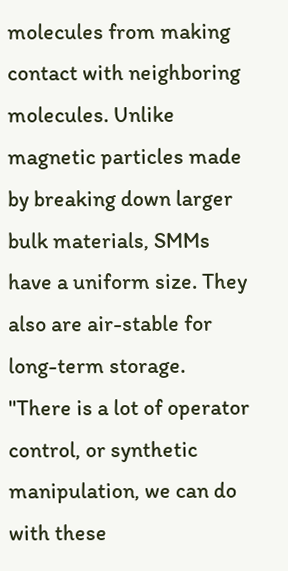molecules from making contact with neighboring molecules. Unlike magnetic particles made by breaking down larger bulk materials, SMMs have a uniform size. They also are air-stable for long-term storage. "There is a lot of operator control, or synthetic manipulation, we can do with these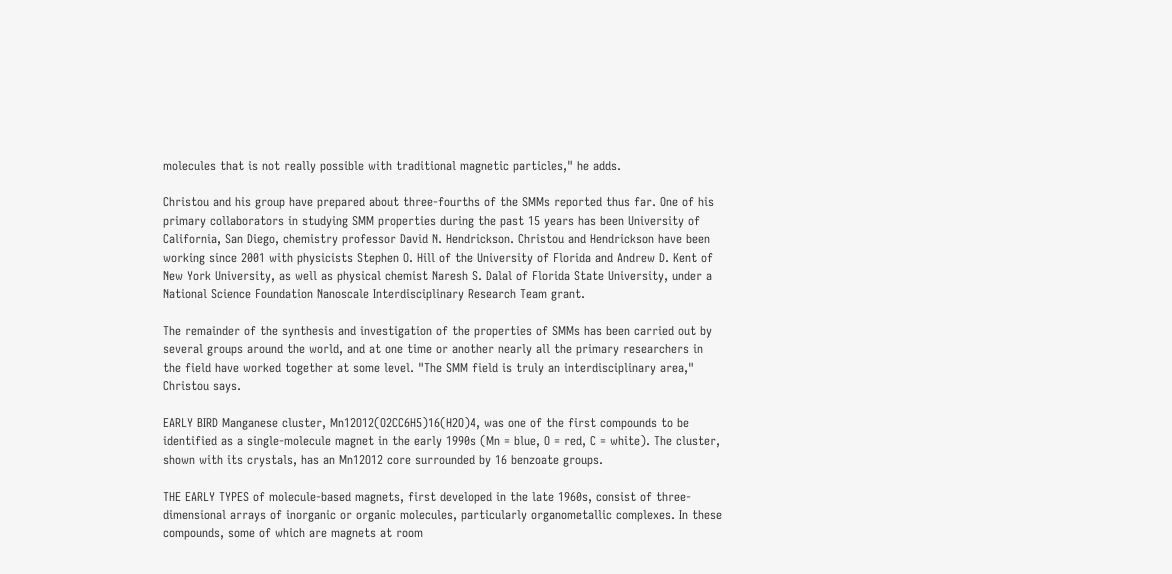molecules that is not really possible with traditional magnetic particles," he adds.

Christou and his group have prepared about three-fourths of the SMMs reported thus far. One of his primary collaborators in studying SMM properties during the past 15 years has been University of California, San Diego, chemistry professor David N. Hendrickson. Christou and Hendrickson have been working since 2001 with physicists Stephen O. Hill of the University of Florida and Andrew D. Kent of New York University, as well as physical chemist Naresh S. Dalal of Florida State University, under a National Science Foundation Nanoscale Interdisciplinary Research Team grant.

The remainder of the synthesis and investigation of the properties of SMMs has been carried out by several groups around the world, and at one time or another nearly all the primary researchers in the field have worked together at some level. "The SMM field is truly an interdisciplinary area," Christou says.

EARLY BIRD Manganese cluster, Mn12O12(O2CC6H5)16(H2O)4, was one of the first compounds to be identified as a single-molecule magnet in the early 1990s (Mn = blue, O = red, C = white). The cluster, shown with its crystals, has an Mn12O12 core surrounded by 16 benzoate groups.

THE EARLY TYPES of molecule-based magnets, first developed in the late 1960s, consist of three-dimensional arrays of inorganic or organic molecules, particularly organometallic complexes. In these compounds, some of which are magnets at room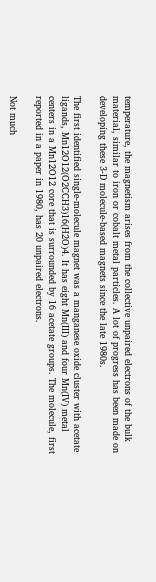temperature, the magnetism arises from the collective unpaired electrons of the bulk material, similar to iron or cobalt metal particles. A lot of progress has been made on developing these 3-D molecule-based magnets since the late 1980s.

The first identified single-molecule magnet was a manganese oxide cluster with acetate ligands, Mn12O12(O2CCH3)16(H2O)4. It has eight Mn(III) and four Mn(IV) metal centers in a Mn12O12 core that is surrounded by 16 acetate groups. The molecule, first reported in a paper in 1980, has 20 unpaired electrons.

Not much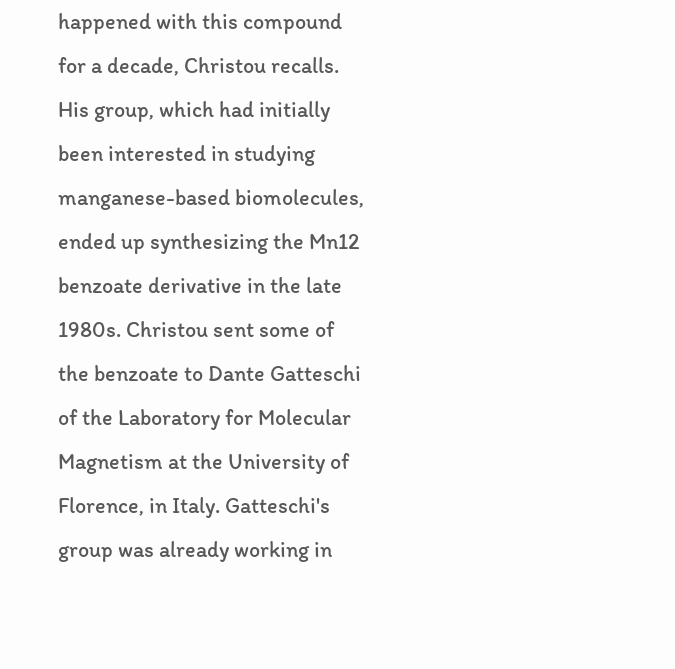happened with this compound for a decade, Christou recalls. His group, which had initially been interested in studying manganese-based biomolecules, ended up synthesizing the Mn12 benzoate derivative in the late 1980s. Christou sent some of the benzoate to Dante Gatteschi of the Laboratory for Molecular Magnetism at the University of Florence, in Italy. Gatteschi's group was already working in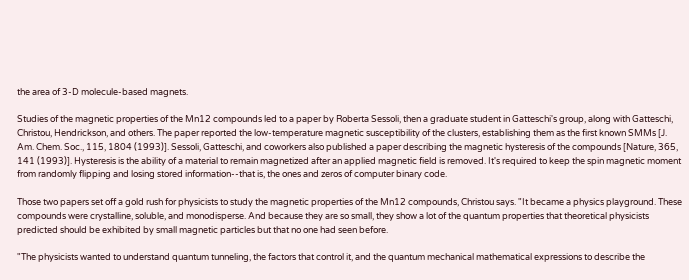the area of 3-D molecule-based magnets.

Studies of the magnetic properties of the Mn12 compounds led to a paper by Roberta Sessoli, then a graduate student in Gatteschi's group, along with Gatteschi, Christou, Hendrickson, and others. The paper reported the low-temperature magnetic susceptibility of the clusters, establishing them as the first known SMMs [J. Am. Chem. Soc., 115, 1804 (1993)]. Sessoli, Gatteschi, and coworkers also published a paper describing the magnetic hysteresis of the compounds [Nature, 365, 141 (1993)]. Hysteresis is the ability of a material to remain magnetized after an applied magnetic field is removed. It's required to keep the spin magnetic moment from randomly flipping and losing stored information--that is, the ones and zeros of computer binary code.

Those two papers set off a gold rush for physicists to study the magnetic properties of the Mn12 compounds, Christou says. "It became a physics playground. These compounds were crystalline, soluble, and monodisperse. And because they are so small, they show a lot of the quantum properties that theoretical physicists predicted should be exhibited by small magnetic particles but that no one had seen before.

"The physicists wanted to understand quantum tunneling, the factors that control it, and the quantum mechanical mathematical expressions to describe the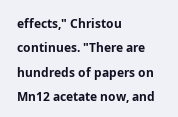effects," Christou continues. "There are hundreds of papers on Mn12 acetate now, and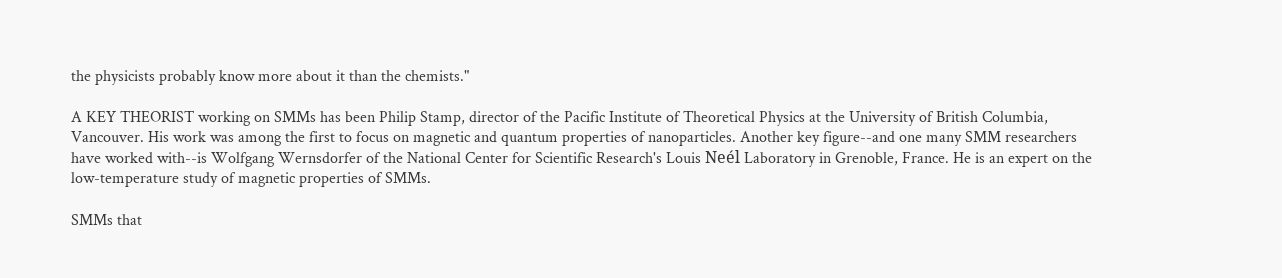the physicists probably know more about it than the chemists."

A KEY THEORIST working on SMMs has been Philip Stamp, director of the Pacific Institute of Theoretical Physics at the University of British Columbia, Vancouver. His work was among the first to focus on magnetic and quantum properties of nanoparticles. Another key figure--and one many SMM researchers have worked with--is Wolfgang Wernsdorfer of the National Center for Scientific Research's Louis Neél Laboratory in Grenoble, France. He is an expert on the low-temperature study of magnetic properties of SMMs.

SMMs that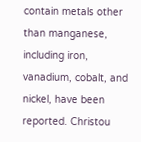contain metals other than manganese, including iron, vanadium, cobalt, and nickel, have been reported. Christou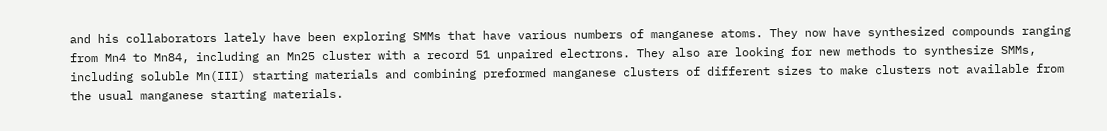and his collaborators lately have been exploring SMMs that have various numbers of manganese atoms. They now have synthesized compounds ranging from Mn4 to Mn84, including an Mn25 cluster with a record 51 unpaired electrons. They also are looking for new methods to synthesize SMMs, including soluble Mn(III) starting materials and combining preformed manganese clusters of different sizes to make clusters not available from the usual manganese starting materials.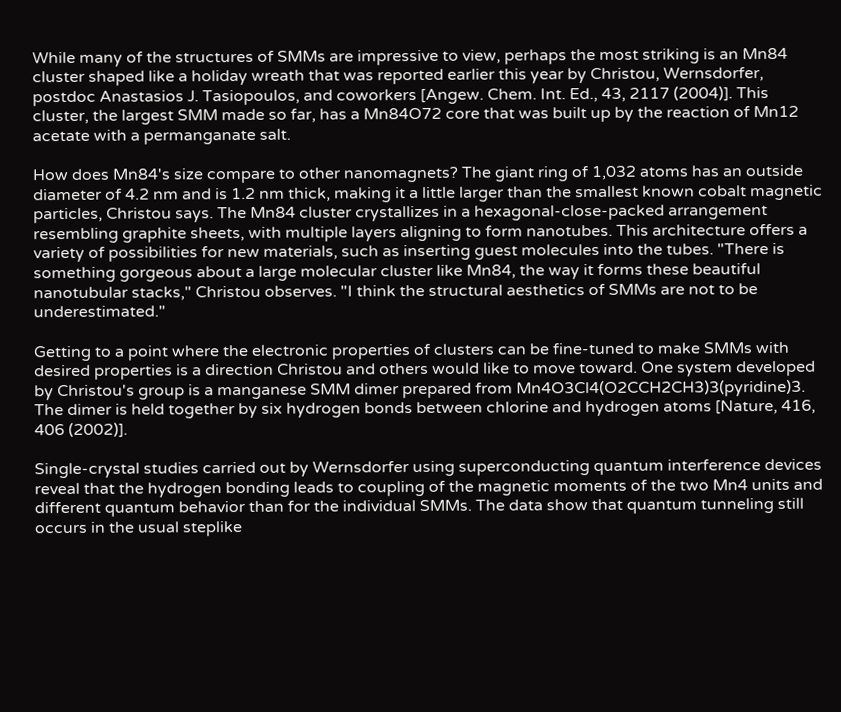While many of the structures of SMMs are impressive to view, perhaps the most striking is an Mn84 cluster shaped like a holiday wreath that was reported earlier this year by Christou, Wernsdorfer, postdoc Anastasios J. Tasiopoulos, and coworkers [Angew. Chem. Int. Ed., 43, 2117 (2004)]. This cluster, the largest SMM made so far, has a Mn84O72 core that was built up by the reaction of Mn12 acetate with a permanganate salt.

How does Mn84's size compare to other nanomagnets? The giant ring of 1,032 atoms has an outside diameter of 4.2 nm and is 1.2 nm thick, making it a little larger than the smallest known cobalt magnetic particles, Christou says. The Mn84 cluster crystallizes in a hexagonal-close-packed arrangement resembling graphite sheets, with multiple layers aligning to form nanotubes. This architecture offers a variety of possibilities for new materials, such as inserting guest molecules into the tubes. "There is something gorgeous about a large molecular cluster like Mn84, the way it forms these beautiful nanotubular stacks," Christou observes. "I think the structural aesthetics of SMMs are not to be underestimated."

Getting to a point where the electronic properties of clusters can be fine-tuned to make SMMs with desired properties is a direction Christou and others would like to move toward. One system developed by Christou's group is a manganese SMM dimer prepared from Mn4O3Cl4(O2CCH2CH3)3(pyridine)3. The dimer is held together by six hydrogen bonds between chlorine and hydrogen atoms [Nature, 416, 406 (2002)].

Single-crystal studies carried out by Wernsdorfer using superconducting quantum interference devices reveal that the hydrogen bonding leads to coupling of the magnetic moments of the two Mn4 units and different quantum behavior than for the individual SMMs. The data show that quantum tunneling still occurs in the usual steplike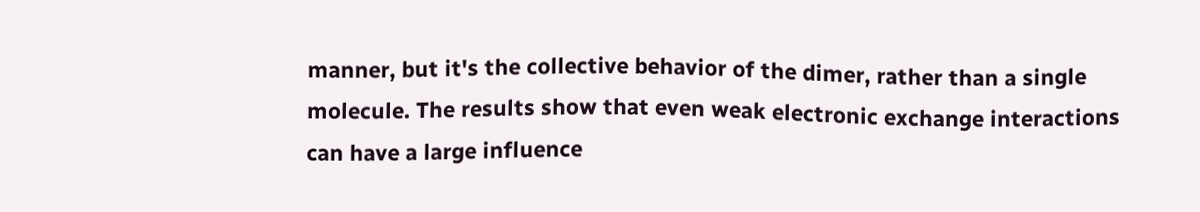manner, but it's the collective behavior of the dimer, rather than a single molecule. The results show that even weak electronic exchange interactions can have a large influence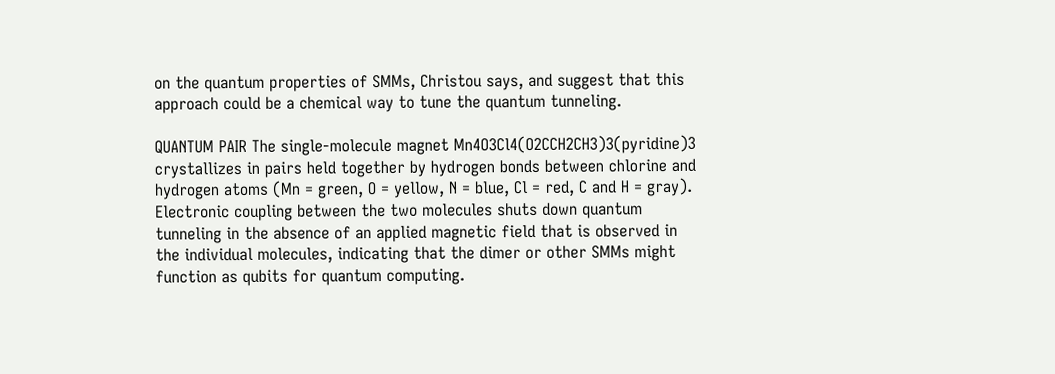on the quantum properties of SMMs, Christou says, and suggest that this approach could be a chemical way to tune the quantum tunneling.

QUANTUM PAIR The single-molecule magnet Mn4O3Cl4(O2CCH2CH3)3(pyridine)3 crystallizes in pairs held together by hydrogen bonds between chlorine and hydrogen atoms (Mn = green, O = yellow, N = blue, Cl = red, C and H = gray). Electronic coupling between the two molecules shuts down quantum tunneling in the absence of an applied magnetic field that is observed in the individual molecules, indicating that the dimer or other SMMs might function as qubits for quantum computing.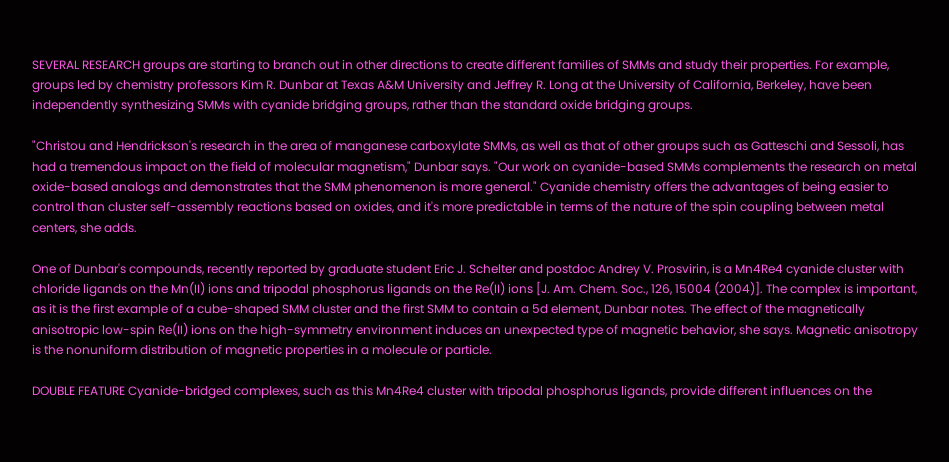SEVERAL RESEARCH groups are starting to branch out in other directions to create different families of SMMs and study their properties. For example, groups led by chemistry professors Kim R. Dunbar at Texas A&M University and Jeffrey R. Long at the University of California, Berkeley, have been independently synthesizing SMMs with cyanide bridging groups, rather than the standard oxide bridging groups.

"Christou and Hendrickson's research in the area of manganese carboxylate SMMs, as well as that of other groups such as Gatteschi and Sessoli, has had a tremendous impact on the field of molecular magnetism," Dunbar says. "Our work on cyanide-based SMMs complements the research on metal oxide-based analogs and demonstrates that the SMM phenomenon is more general." Cyanide chemistry offers the advantages of being easier to control than cluster self-assembly reactions based on oxides, and it's more predictable in terms of the nature of the spin coupling between metal centers, she adds.

One of Dunbar's compounds, recently reported by graduate student Eric J. Schelter and postdoc Andrey V. Prosvirin, is a Mn4Re4 cyanide cluster with chloride ligands on the Mn(II) ions and tripodal phosphorus ligands on the Re(II) ions [J. Am. Chem. Soc., 126, 15004 (2004)]. The complex is important, as it is the first example of a cube-shaped SMM cluster and the first SMM to contain a 5d element, Dunbar notes. The effect of the magnetically anisotropic low-spin Re(II) ions on the high-symmetry environment induces an unexpected type of magnetic behavior, she says. Magnetic anisotropy is the nonuniform distribution of magnetic properties in a molecule or particle.

DOUBLE FEATURE Cyanide-bridged complexes, such as this Mn4Re4 cluster with tripodal phosphorus ligands, provide different influences on the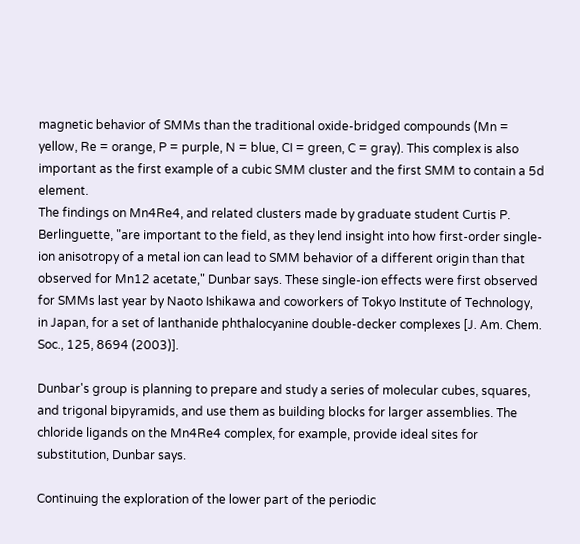magnetic behavior of SMMs than the traditional oxide-bridged compounds (Mn = yellow, Re = orange, P = purple, N = blue, CI = green, C = gray). This complex is also important as the first example of a cubic SMM cluster and the first SMM to contain a 5d element.
The findings on Mn4Re4, and related clusters made by graduate student Curtis P. Berlinguette, "are important to the field, as they lend insight into how first-order single-ion anisotropy of a metal ion can lead to SMM behavior of a different origin than that observed for Mn12 acetate," Dunbar says. These single-ion effects were first observed for SMMs last year by Naoto Ishikawa and coworkers of Tokyo Institute of Technology, in Japan, for a set of lanthanide phthalocyanine double-decker complexes [J. Am. Chem. Soc., 125, 8694 (2003)].

Dunbar's group is planning to prepare and study a series of molecular cubes, squares, and trigonal bipyramids, and use them as building blocks for larger assemblies. The chloride ligands on the Mn4Re4 complex, for example, provide ideal sites for substitution, Dunbar says.

Continuing the exploration of the lower part of the periodic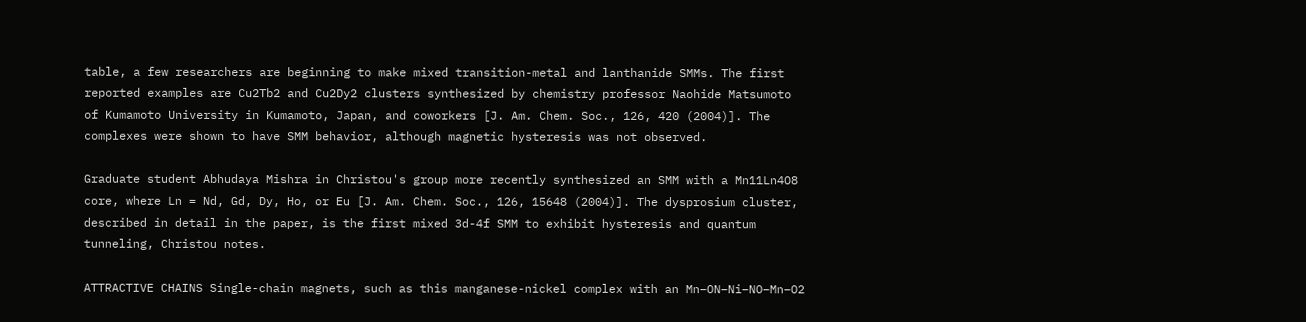table, a few researchers are beginning to make mixed transition-metal and lanthanide SMMs. The first reported examples are Cu2Tb2 and Cu2Dy2 clusters synthesized by chemistry professor Naohide Matsumoto of Kumamoto University in Kumamoto, Japan, and coworkers [J. Am. Chem. Soc., 126, 420 (2004)]. The complexes were shown to have SMM behavior, although magnetic hysteresis was not observed.

Graduate student Abhudaya Mishra in Christou's group more recently synthesized an SMM with a Mn11Ln4O8 core, where Ln = Nd, Gd, Dy, Ho, or Eu [J. Am. Chem. Soc., 126, 15648 (2004)]. The dysprosium cluster, described in detail in the paper, is the first mixed 3d-4f SMM to exhibit hysteresis and quantum tunneling, Christou notes.

ATTRACTIVE CHAINS Single-chain magnets, such as this manganese-nickel complex with an Mn–ON–Ni–NO–Mn–O2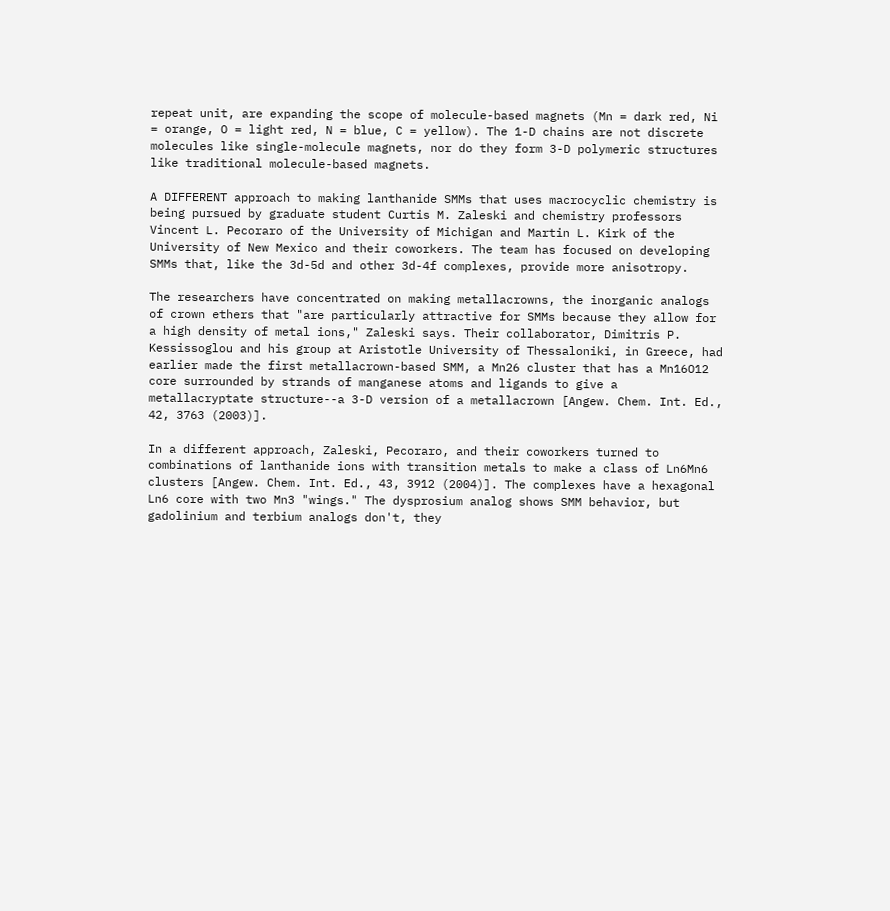repeat unit, are expanding the scope of molecule-based magnets (Mn = dark red, Ni = orange, O = light red, N = blue, C = yellow). The 1-D chains are not discrete molecules like single-molecule magnets, nor do they form 3-D polymeric structures like traditional molecule-based magnets.

A DIFFERENT approach to making lanthanide SMMs that uses macrocyclic chemistry is being pursued by graduate student Curtis M. Zaleski and chemistry professors Vincent L. Pecoraro of the University of Michigan and Martin L. Kirk of the University of New Mexico and their coworkers. The team has focused on developing SMMs that, like the 3d-5d and other 3d-4f complexes, provide more anisotropy.

The researchers have concentrated on making metallacrowns, the inorganic analogs of crown ethers that "are particularly attractive for SMMs because they allow for a high density of metal ions," Zaleski says. Their collaborator, Dimitris P. Kessissoglou and his group at Aristotle University of Thessaloniki, in Greece, had earlier made the first metallacrown-based SMM, a Mn26 cluster that has a Mn16O12 core surrounded by strands of manganese atoms and ligands to give a metallacryptate structure--a 3-D version of a metallacrown [Angew. Chem. Int. Ed., 42, 3763 (2003)].

In a different approach, Zaleski, Pecoraro, and their coworkers turned to combinations of lanthanide ions with transition metals to make a class of Ln6Mn6 clusters [Angew. Chem. Int. Ed., 43, 3912 (2004)]. The complexes have a hexagonal Ln6 core with two Mn3 "wings." The dysprosium analog shows SMM behavior, but gadolinium and terbium analogs don't, they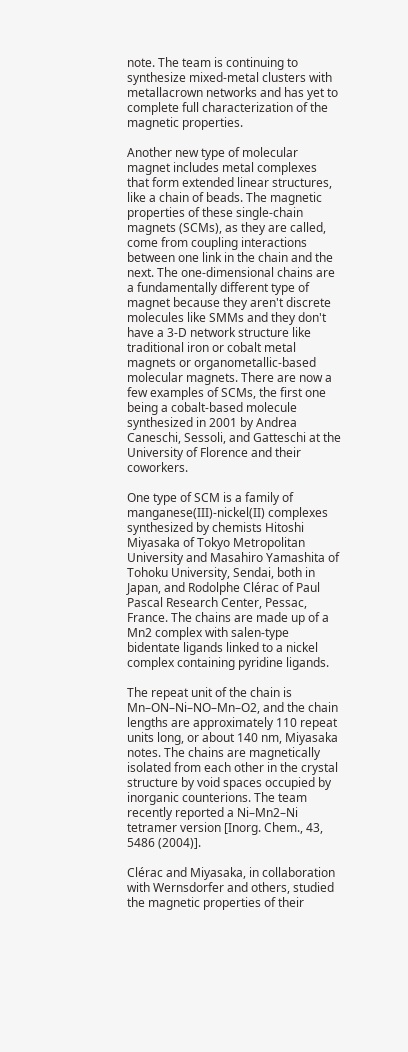note. The team is continuing to synthesize mixed-metal clusters with metallacrown networks and has yet to complete full characterization of the magnetic properties.

Another new type of molecular magnet includes metal complexes that form extended linear structures, like a chain of beads. The magnetic properties of these single-chain magnets (SCMs), as they are called, come from coupling interactions between one link in the chain and the next. The one-dimensional chains are a fundamentally different type of magnet because they aren't discrete molecules like SMMs and they don't have a 3-D network structure like traditional iron or cobalt metal magnets or organometallic-based molecular magnets. There are now a few examples of SCMs, the first one being a cobalt-based molecule synthesized in 2001 by Andrea Caneschi, Sessoli, and Gatteschi at the University of Florence and their coworkers.

One type of SCM is a family of manganese(III)-nickel(II) complexes synthesized by chemists Hitoshi Miyasaka of Tokyo Metropolitan University and Masahiro Yamashita of Tohoku University, Sendai, both in Japan, and Rodolphe Clérac of Paul Pascal Research Center, Pessac, France. The chains are made up of a Mn2 complex with salen-type bidentate ligands linked to a nickel complex containing pyridine ligands.

The repeat unit of the chain is Mn–ON–Ni–NO–Mn–O2, and the chain lengths are approximately 110 repeat units long, or about 140 nm, Miyasaka notes. The chains are magnetically isolated from each other in the crystal structure by void spaces occupied by inorganic counterions. The team recently reported a Ni–Mn2–Ni tetramer version [Inorg. Chem., 43, 5486 (2004)].

Clérac and Miyasaka, in collaboration with Wernsdorfer and others, studied the magnetic properties of their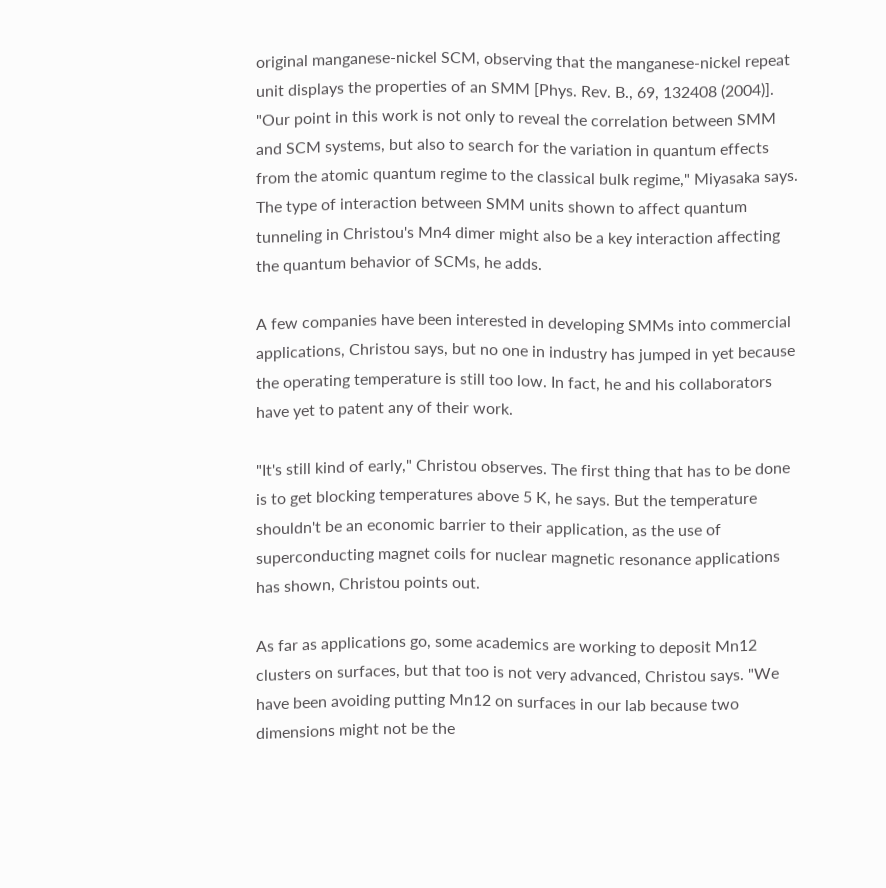original manganese-nickel SCM, observing that the manganese-nickel repeat unit displays the properties of an SMM [Phys. Rev. B., 69, 132408 (2004)]. "Our point in this work is not only to reveal the correlation between SMM and SCM systems, but also to search for the variation in quantum effects from the atomic quantum regime to the classical bulk regime," Miyasaka says. The type of interaction between SMM units shown to affect quantum tunneling in Christou's Mn4 dimer might also be a key interaction affecting the quantum behavior of SCMs, he adds.

A few companies have been interested in developing SMMs into commercial applications, Christou says, but no one in industry has jumped in yet because the operating temperature is still too low. In fact, he and his collaborators have yet to patent any of their work.

"It's still kind of early," Christou observes. The first thing that has to be done is to get blocking temperatures above 5 K, he says. But the temperature shouldn't be an economic barrier to their application, as the use of superconducting magnet coils for nuclear magnetic resonance applications has shown, Christou points out.

As far as applications go, some academics are working to deposit Mn12 clusters on surfaces, but that too is not very advanced, Christou says. "We have been avoiding putting Mn12 on surfaces in our lab because two dimensions might not be the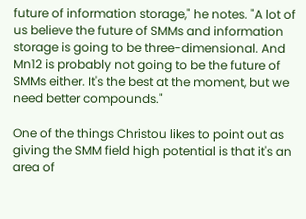future of information storage," he notes. "A lot of us believe the future of SMMs and information storage is going to be three-dimensional. And Mn12 is probably not going to be the future of SMMs either. It's the best at the moment, but we need better compounds."

One of the things Christou likes to point out as giving the SMM field high potential is that it's an area of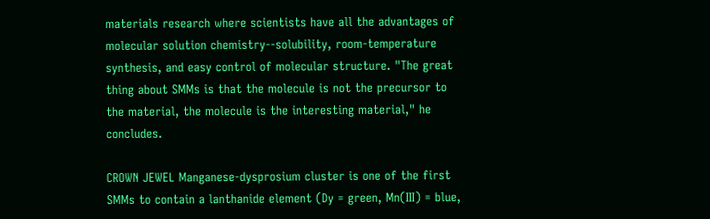materials research where scientists have all the advantages of molecular solution chemistry--solubility, room-temperature synthesis, and easy control of molecular structure. "The great thing about SMMs is that the molecule is not the precursor to the material, the molecule is the interesting material," he concludes.

CROWN JEWEL Manganese-dysprosium cluster is one of the first SMMs to contain a lanthanide element (Dy = green, Mn(III) = blue,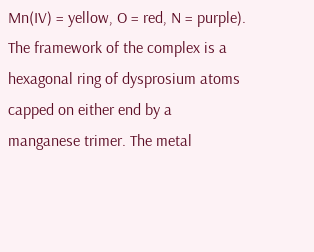Mn(IV) = yellow, O = red, N = purple). The framework of the complex is a hexagonal ring of dysprosium atoms capped on either end by a manganese trimer. The metal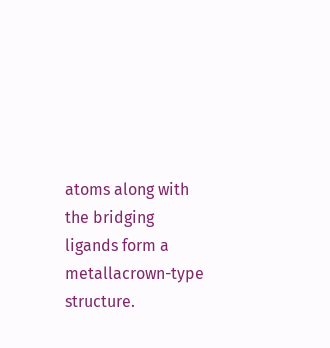atoms along with the bridging ligands form a metallacrown-type structure.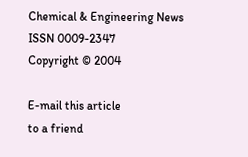Chemical & Engineering News
ISSN 0009-2347
Copyright © 2004

E-mail this article
to a friend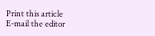Print this article
E-mail the editor